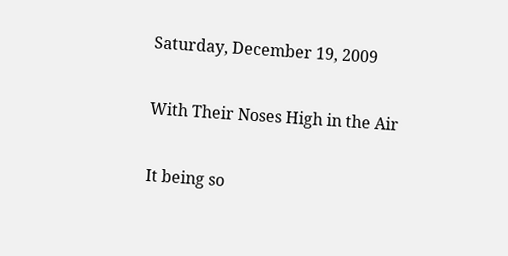Saturday, December 19, 2009

With Their Noses High in the Air

It being so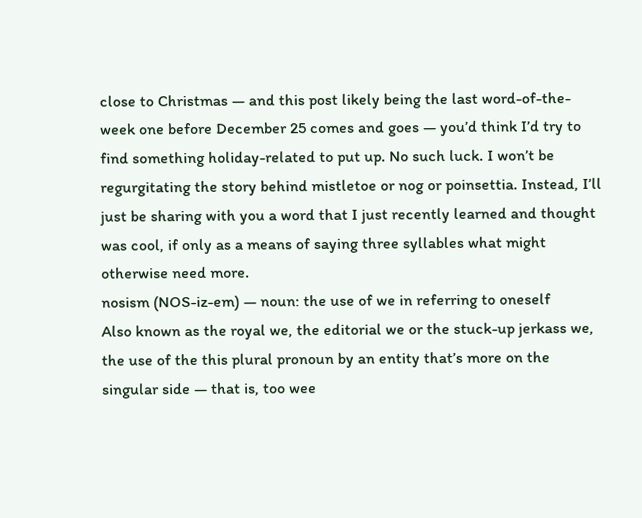close to Christmas — and this post likely being the last word-of-the-week one before December 25 comes and goes — you’d think I’d try to find something holiday-related to put up. No such luck. I won’t be regurgitating the story behind mistletoe or nog or poinsettia. Instead, I’ll just be sharing with you a word that I just recently learned and thought was cool, if only as a means of saying three syllables what might otherwise need more.
nosism (NOS-iz-em) — noun: the use of we in referring to oneself
Also known as the royal we, the editorial we or the stuck-up jerkass we, the use of the this plural pronoun by an entity that’s more on the singular side — that is, too wee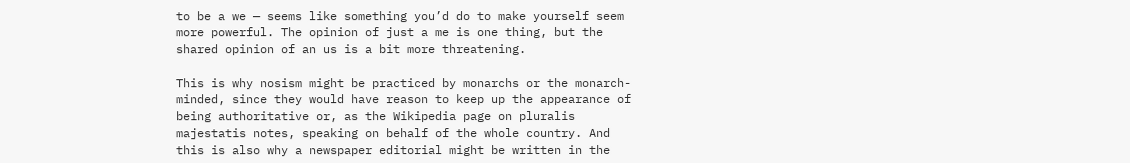to be a we — seems like something you’d do to make yourself seem more powerful. The opinion of just a me is one thing, but the shared opinion of an us is a bit more threatening.

This is why nosism might be practiced by monarchs or the monarch-minded, since they would have reason to keep up the appearance of being authoritative or, as the Wikipedia page on pluralis majestatis notes, speaking on behalf of the whole country. And this is also why a newspaper editorial might be written in the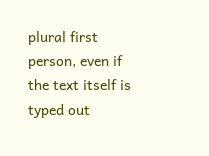plural first person, even if the text itself is typed out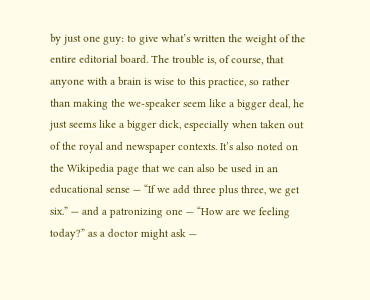by just one guy: to give what’s written the weight of the entire editorial board. The trouble is, of course, that anyone with a brain is wise to this practice, so rather than making the we-speaker seem like a bigger deal, he just seems like a bigger dick, especially when taken out of the royal and newspaper contexts. It’s also noted on the Wikipedia page that we can also be used in an educational sense — “If we add three plus three, we get six.” — and a patronizing one — “How are we feeling today?” as a doctor might ask —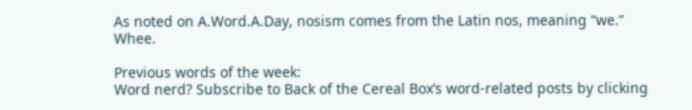As noted on A.Word.A.Day, nosism comes from the Latin nos, meaning “we.” Whee.

Previous words of the week:
Word nerd? Subscribe to Back of the Cereal Box’s word-related posts by clicking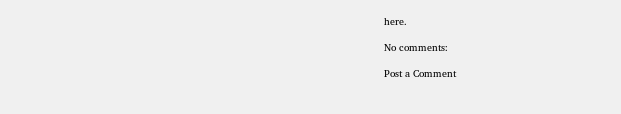here.

No comments:

Post a Comment